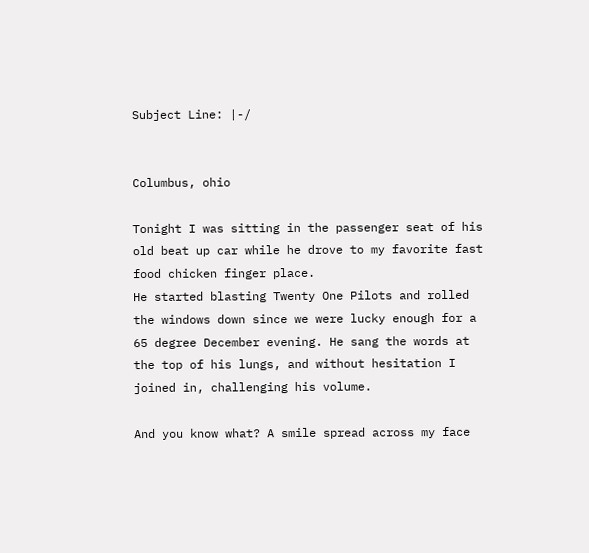Subject Line: |-/


Columbus, ohio

Tonight I was sitting in the passenger seat of his old beat up car while he drove to my favorite fast food chicken finger place.
He started blasting Twenty One Pilots and rolled the windows down since we were lucky enough for a 65 degree December evening. He sang the words at the top of his lungs, and without hesitation I joined in, challenging his volume.

And you know what? A smile spread across my face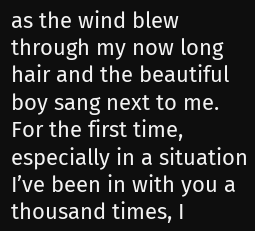as the wind blew through my now long hair and the beautiful boy sang next to me. For the first time, especially in a situation I’ve been in with you a thousand times, I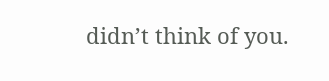didn’t think of you.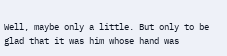Well, maybe only a little. But only to be glad that it was him whose hand was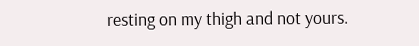resting on my thigh and not yours.